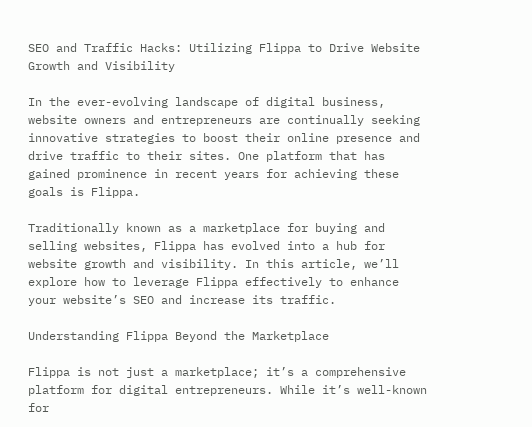SEO and Traffic Hacks: Utilizing Flippa to Drive Website Growth and Visibility

In the ever-evolving landscape of digital business, website owners and entrepreneurs are continually seeking innovative strategies to boost their online presence and drive traffic to their sites. One platform that has gained prominence in recent years for achieving these goals is Flippa.

Traditionally known as a marketplace for buying and selling websites, Flippa has evolved into a hub for website growth and visibility. In this article, we’ll explore how to leverage Flippa effectively to enhance your website’s SEO and increase its traffic.

Understanding Flippa Beyond the Marketplace

Flippa is not just a marketplace; it’s a comprehensive platform for digital entrepreneurs. While it’s well-known for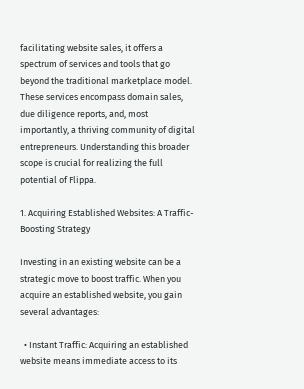facilitating website sales, it offers a spectrum of services and tools that go beyond the traditional marketplace model. These services encompass domain sales, due diligence reports, and, most importantly, a thriving community of digital entrepreneurs. Understanding this broader scope is crucial for realizing the full potential of Flippa.

1. Acquiring Established Websites: A Traffic-Boosting Strategy

Investing in an existing website can be a strategic move to boost traffic. When you acquire an established website, you gain several advantages:

  • Instant Traffic: Acquiring an established website means immediate access to its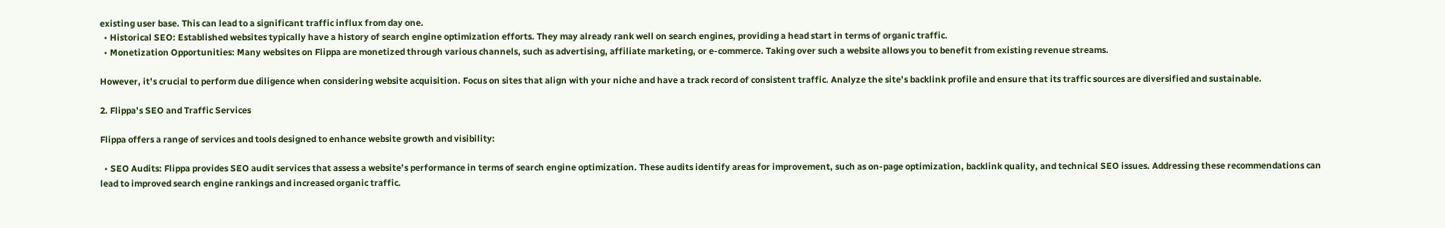existing user base. This can lead to a significant traffic influx from day one.
  • Historical SEO: Established websites typically have a history of search engine optimization efforts. They may already rank well on search engines, providing a head start in terms of organic traffic.
  • Monetization Opportunities: Many websites on Flippa are monetized through various channels, such as advertising, affiliate marketing, or e-commerce. Taking over such a website allows you to benefit from existing revenue streams.

However, it’s crucial to perform due diligence when considering website acquisition. Focus on sites that align with your niche and have a track record of consistent traffic. Analyze the site’s backlink profile and ensure that its traffic sources are diversified and sustainable.

2. Flippa’s SEO and Traffic Services

Flippa offers a range of services and tools designed to enhance website growth and visibility:

  • SEO Audits: Flippa provides SEO audit services that assess a website’s performance in terms of search engine optimization. These audits identify areas for improvement, such as on-page optimization, backlink quality, and technical SEO issues. Addressing these recommendations can lead to improved search engine rankings and increased organic traffic.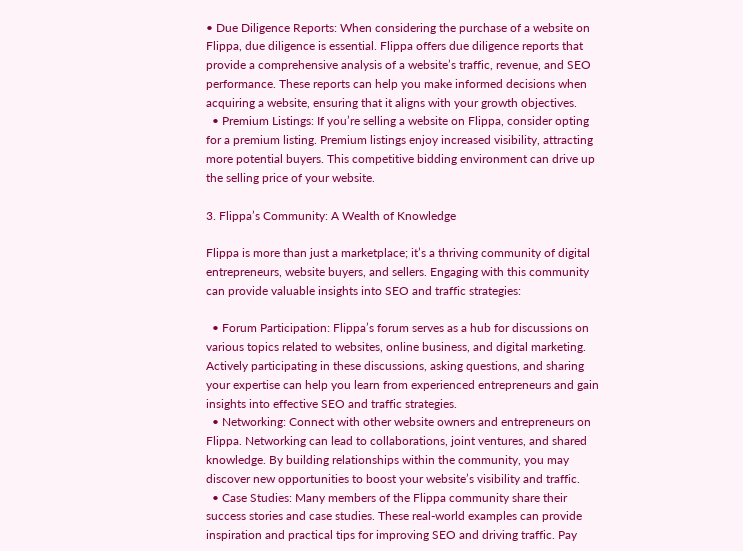• Due Diligence Reports: When considering the purchase of a website on Flippa, due diligence is essential. Flippa offers due diligence reports that provide a comprehensive analysis of a website’s traffic, revenue, and SEO performance. These reports can help you make informed decisions when acquiring a website, ensuring that it aligns with your growth objectives.
  • Premium Listings: If you’re selling a website on Flippa, consider opting for a premium listing. Premium listings enjoy increased visibility, attracting more potential buyers. This competitive bidding environment can drive up the selling price of your website.

3. Flippa’s Community: A Wealth of Knowledge

Flippa is more than just a marketplace; it’s a thriving community of digital entrepreneurs, website buyers, and sellers. Engaging with this community can provide valuable insights into SEO and traffic strategies:

  • Forum Participation: Flippa’s forum serves as a hub for discussions on various topics related to websites, online business, and digital marketing. Actively participating in these discussions, asking questions, and sharing your expertise can help you learn from experienced entrepreneurs and gain insights into effective SEO and traffic strategies.
  • Networking: Connect with other website owners and entrepreneurs on Flippa. Networking can lead to collaborations, joint ventures, and shared knowledge. By building relationships within the community, you may discover new opportunities to boost your website’s visibility and traffic.
  • Case Studies: Many members of the Flippa community share their success stories and case studies. These real-world examples can provide inspiration and practical tips for improving SEO and driving traffic. Pay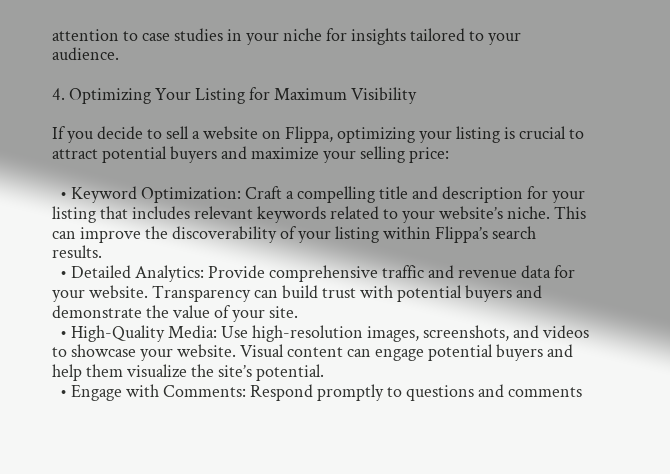attention to case studies in your niche for insights tailored to your audience.

4. Optimizing Your Listing for Maximum Visibility

If you decide to sell a website on Flippa, optimizing your listing is crucial to attract potential buyers and maximize your selling price:

  • Keyword Optimization: Craft a compelling title and description for your listing that includes relevant keywords related to your website’s niche. This can improve the discoverability of your listing within Flippa’s search results.
  • Detailed Analytics: Provide comprehensive traffic and revenue data for your website. Transparency can build trust with potential buyers and demonstrate the value of your site.
  • High-Quality Media: Use high-resolution images, screenshots, and videos to showcase your website. Visual content can engage potential buyers and help them visualize the site’s potential.
  • Engage with Comments: Respond promptly to questions and comments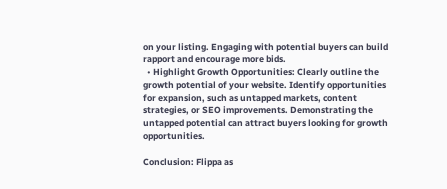on your listing. Engaging with potential buyers can build rapport and encourage more bids.
  • Highlight Growth Opportunities: Clearly outline the growth potential of your website. Identify opportunities for expansion, such as untapped markets, content strategies, or SEO improvements. Demonstrating the untapped potential can attract buyers looking for growth opportunities.

Conclusion: Flippa as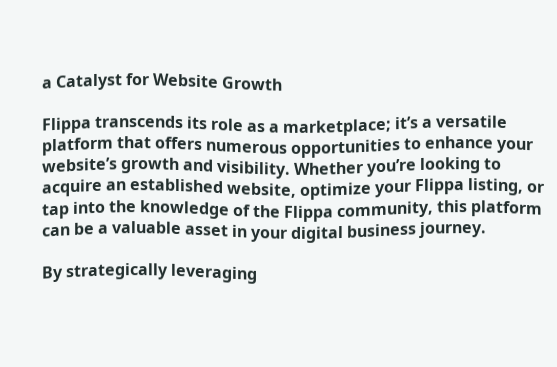a Catalyst for Website Growth

Flippa transcends its role as a marketplace; it’s a versatile platform that offers numerous opportunities to enhance your website’s growth and visibility. Whether you’re looking to acquire an established website, optimize your Flippa listing, or tap into the knowledge of the Flippa community, this platform can be a valuable asset in your digital business journey.

By strategically leveraging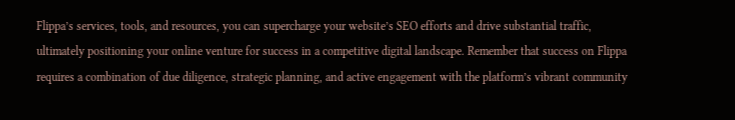Flippa’s services, tools, and resources, you can supercharge your website’s SEO efforts and drive substantial traffic, ultimately positioning your online venture for success in a competitive digital landscape. Remember that success on Flippa requires a combination of due diligence, strategic planning, and active engagement with the platform’s vibrant community